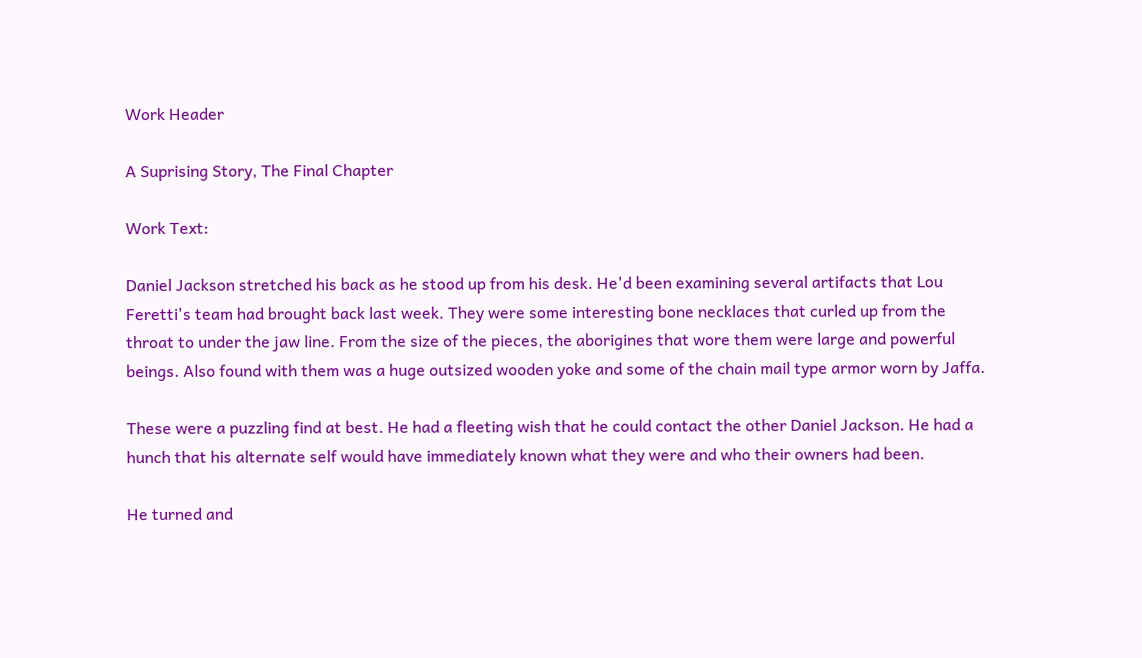Work Header

A Suprising Story, The Final Chapter

Work Text:

Daniel Jackson stretched his back as he stood up from his desk. He'd been examining several artifacts that Lou Feretti's team had brought back last week. They were some interesting bone necklaces that curled up from the throat to under the jaw line. From the size of the pieces, the aborigines that wore them were large and powerful beings. Also found with them was a huge outsized wooden yoke and some of the chain mail type armor worn by Jaffa.

These were a puzzling find at best. He had a fleeting wish that he could contact the other Daniel Jackson. He had a hunch that his alternate self would have immediately known what they were and who their owners had been.

He turned and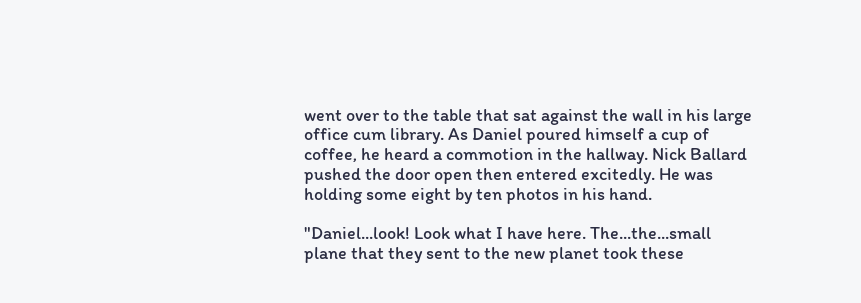went over to the table that sat against the wall in his large office cum library. As Daniel poured himself a cup of coffee, he heard a commotion in the hallway. Nick Ballard pushed the door open then entered excitedly. He was holding some eight by ten photos in his hand.

"Daniel...look! Look what I have here. The...the...small plane that they sent to the new planet took these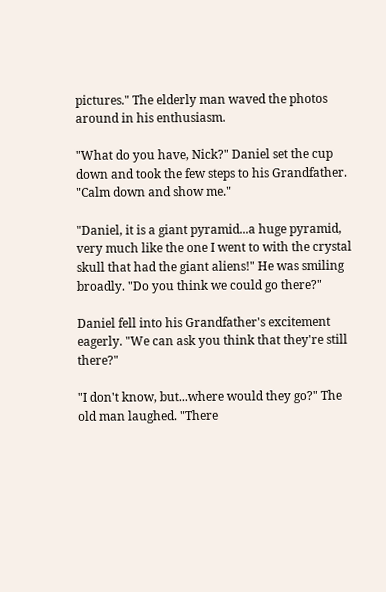pictures." The elderly man waved the photos around in his enthusiasm.

"What do you have, Nick?" Daniel set the cup down and took the few steps to his Grandfather. "Calm down and show me."

"Daniel, it is a giant pyramid...a huge pyramid, very much like the one I went to with the crystal skull that had the giant aliens!" He was smiling broadly. "Do you think we could go there?"

Daniel fell into his Grandfather's excitement eagerly. "We can ask you think that they're still there?"

"I don't know, but...where would they go?" The old man laughed. "There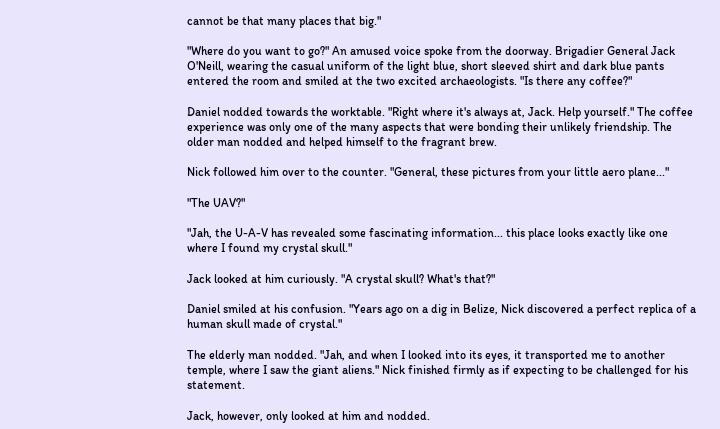cannot be that many places that big."

"Where do you want to go?" An amused voice spoke from the doorway. Brigadier General Jack O'Neill, wearing the casual uniform of the light blue, short sleeved shirt and dark blue pants entered the room and smiled at the two excited archaeologists. "Is there any coffee?"

Daniel nodded towards the worktable. "Right where it's always at, Jack. Help yourself." The coffee experience was only one of the many aspects that were bonding their unlikely friendship. The older man nodded and helped himself to the fragrant brew.

Nick followed him over to the counter. "General, these pictures from your little aero plane..."

"The UAV?"

"Jah, the U-A-V has revealed some fascinating information... this place looks exactly like one where I found my crystal skull."

Jack looked at him curiously. "A crystal skull? What's that?"

Daniel smiled at his confusion. "Years ago on a dig in Belize, Nick discovered a perfect replica of a human skull made of crystal."

The elderly man nodded. "Jah, and when I looked into its eyes, it transported me to another temple, where I saw the giant aliens." Nick finished firmly as if expecting to be challenged for his statement.

Jack, however, only looked at him and nodded.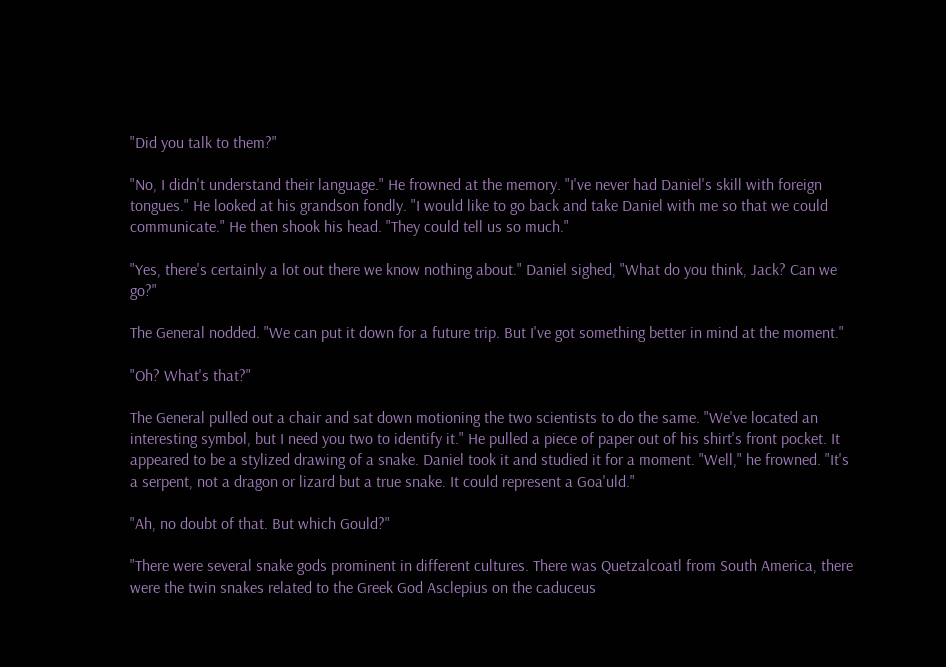"Did you talk to them?"

"No, I didn't understand their language." He frowned at the memory. "I've never had Daniel's skill with foreign tongues." He looked at his grandson fondly. "I would like to go back and take Daniel with me so that we could communicate." He then shook his head. "They could tell us so much."

"Yes, there's certainly a lot out there we know nothing about." Daniel sighed, "What do you think, Jack? Can we go?"

The General nodded. "We can put it down for a future trip. But I've got something better in mind at the moment."

"Oh? What's that?"

The General pulled out a chair and sat down motioning the two scientists to do the same. "We've located an interesting symbol, but I need you two to identify it." He pulled a piece of paper out of his shirt's front pocket. It appeared to be a stylized drawing of a snake. Daniel took it and studied it for a moment. "Well," he frowned. "It's a serpent, not a dragon or lizard but a true snake. It could represent a Goa'uld."

"Ah, no doubt of that. But which Gould?"

"There were several snake gods prominent in different cultures. There was Quetzalcoatl from South America, there were the twin snakes related to the Greek God Asclepius on the caduceus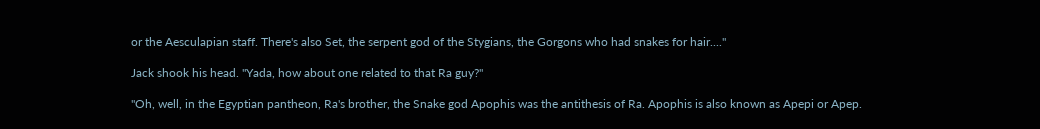or the Aesculapian staff. There's also Set, the serpent god of the Stygians, the Gorgons who had snakes for hair...."

Jack shook his head. "Yada, how about one related to that Ra guy?"

"Oh, well, in the Egyptian pantheon, Ra's brother, the Snake god Apophis was the antithesis of Ra. Apophis is also known as Apepi or Apep.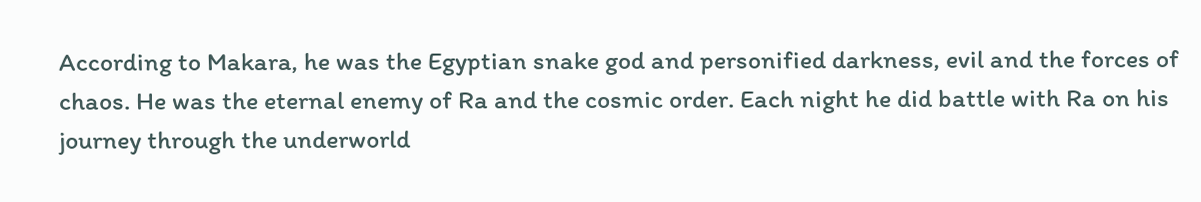According to Makara, he was the Egyptian snake god and personified darkness, evil and the forces of chaos. He was the eternal enemy of Ra and the cosmic order. Each night he did battle with Ra on his journey through the underworld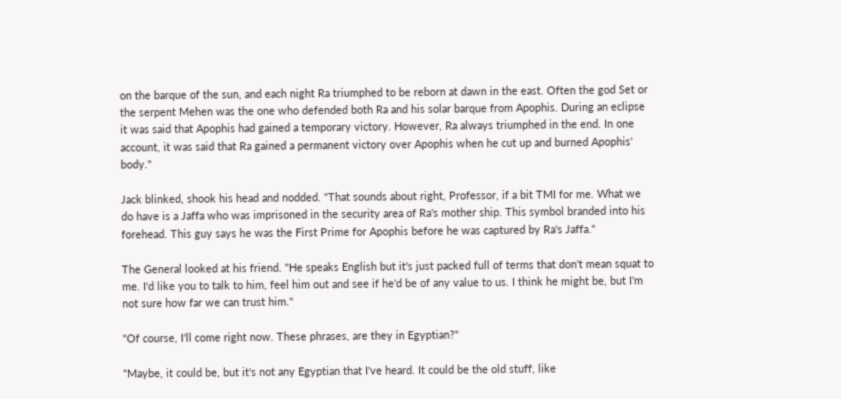on the barque of the sun, and each night Ra triumphed to be reborn at dawn in the east. Often the god Set or the serpent Mehen was the one who defended both Ra and his solar barque from Apophis. During an eclipse it was said that Apophis had gained a temporary victory. However, Ra always triumphed in the end. In one account, it was said that Ra gained a permanent victory over Apophis when he cut up and burned Apophis' body."

Jack blinked, shook his head and nodded. "That sounds about right, Professor, if a bit TMI for me. What we do have is a Jaffa who was imprisoned in the security area of Ra's mother ship. This symbol branded into his forehead. This guy says he was the First Prime for Apophis before he was captured by Ra's Jaffa."

The General looked at his friend. "He speaks English but it's just packed full of terms that don't mean squat to me. I'd like you to talk to him, feel him out and see if he'd be of any value to us. I think he might be, but I'm not sure how far we can trust him."

"Of course, I'll come right now. These phrases, are they in Egyptian?"

"Maybe, it could be, but it's not any Egyptian that I've heard. It could be the old stuff, like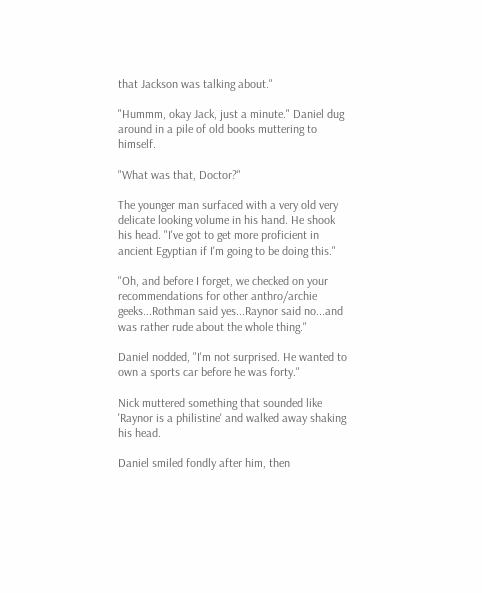that Jackson was talking about."

"Hummm, okay Jack, just a minute." Daniel dug around in a pile of old books muttering to himself.

"What was that, Doctor?"

The younger man surfaced with a very old very delicate looking volume in his hand. He shook his head. "I've got to get more proficient in ancient Egyptian if I'm going to be doing this."

"Oh, and before I forget, we checked on your recommendations for other anthro/archie geeks...Rothman said yes...Raynor said no...and was rather rude about the whole thing."

Daniel nodded, "I'm not surprised. He wanted to own a sports car before he was forty."

Nick muttered something that sounded like 'Raynor is a philistine' and walked away shaking his head.

Daniel smiled fondly after him, then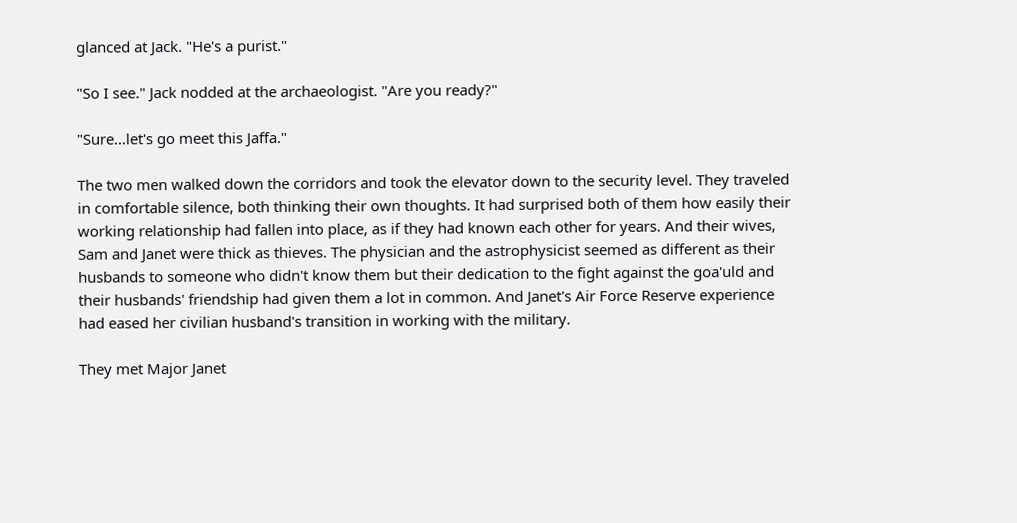glanced at Jack. "He's a purist."

"So I see." Jack nodded at the archaeologist. "Are you ready?"

"Sure...let's go meet this Jaffa."

The two men walked down the corridors and took the elevator down to the security level. They traveled in comfortable silence, both thinking their own thoughts. It had surprised both of them how easily their working relationship had fallen into place, as if they had known each other for years. And their wives, Sam and Janet were thick as thieves. The physician and the astrophysicist seemed as different as their husbands to someone who didn't know them but their dedication to the fight against the goa'uld and their husbands' friendship had given them a lot in common. And Janet's Air Force Reserve experience had eased her civilian husband's transition in working with the military.

They met Major Janet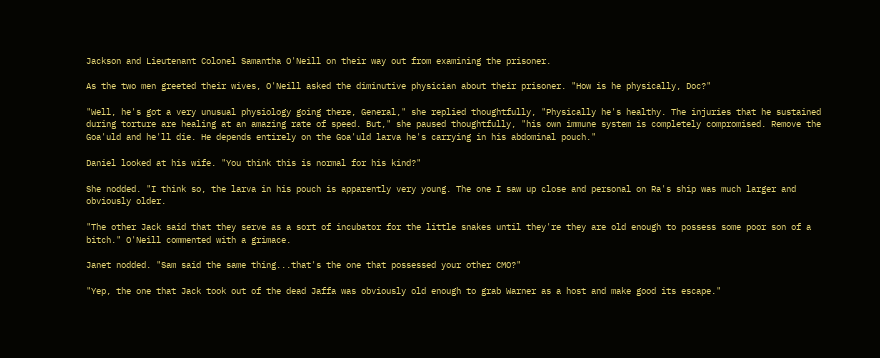Jackson and Lieutenant Colonel Samantha O'Neill on their way out from examining the prisoner.

As the two men greeted their wives, O'Neill asked the diminutive physician about their prisoner. "How is he physically, Doc?"

"Well, he's got a very unusual physiology going there, General," she replied thoughtfully, "Physically he's healthy. The injuries that he sustained during torture are healing at an amazing rate of speed. But," she paused thoughtfully, "his own immune system is completely compromised. Remove the Goa'uld and he'll die. He depends entirely on the Goa'uld larva he's carrying in his abdominal pouch."

Daniel looked at his wife. "You think this is normal for his kind?"

She nodded. "I think so, the larva in his pouch is apparently very young. The one I saw up close and personal on Ra's ship was much larger and obviously older.

"The other Jack said that they serve as a sort of incubator for the little snakes until they're they are old enough to possess some poor son of a bitch." O'Neill commented with a grimace.

Janet nodded. "Sam said the same thing...that's the one that possessed your other CMO?"

"Yep, the one that Jack took out of the dead Jaffa was obviously old enough to grab Warner as a host and make good its escape."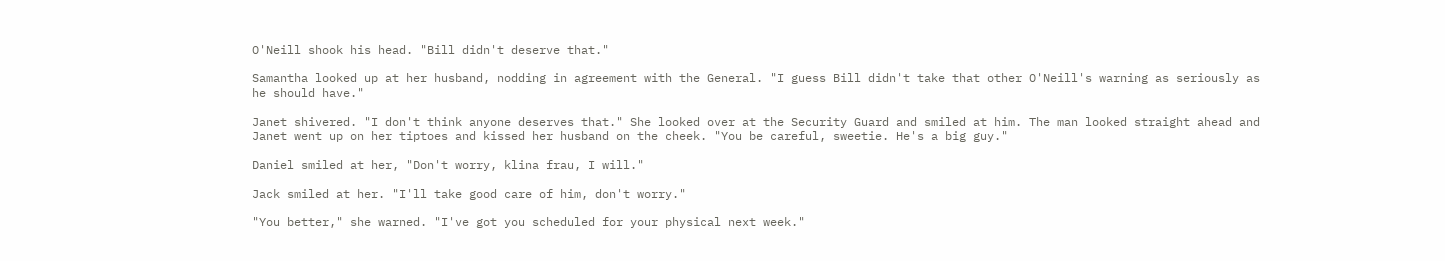O'Neill shook his head. "Bill didn't deserve that."

Samantha looked up at her husband, nodding in agreement with the General. "I guess Bill didn't take that other O'Neill's warning as seriously as he should have."

Janet shivered. "I don't think anyone deserves that." She looked over at the Security Guard and smiled at him. The man looked straight ahead and Janet went up on her tiptoes and kissed her husband on the cheek. "You be careful, sweetie. He's a big guy."

Daniel smiled at her, "Don't worry, klina frau, I will."

Jack smiled at her. "I'll take good care of him, don't worry."

"You better," she warned. "I've got you scheduled for your physical next week."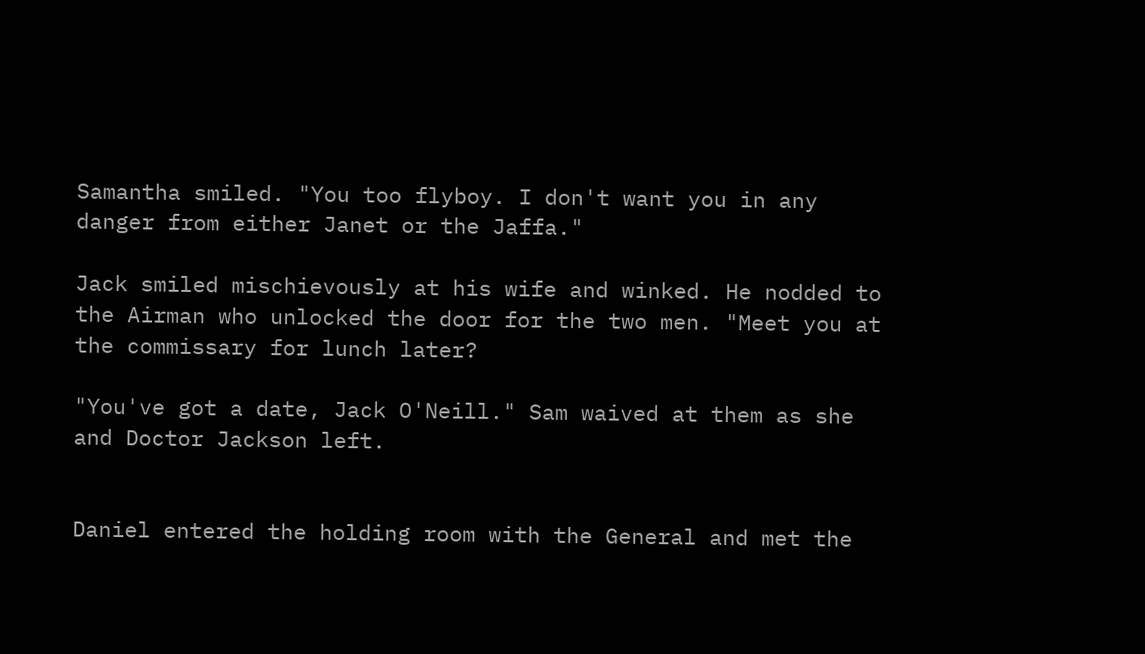Samantha smiled. "You too flyboy. I don't want you in any danger from either Janet or the Jaffa."

Jack smiled mischievously at his wife and winked. He nodded to the Airman who unlocked the door for the two men. "Meet you at the commissary for lunch later?

"You've got a date, Jack O'Neill." Sam waived at them as she and Doctor Jackson left.


Daniel entered the holding room with the General and met the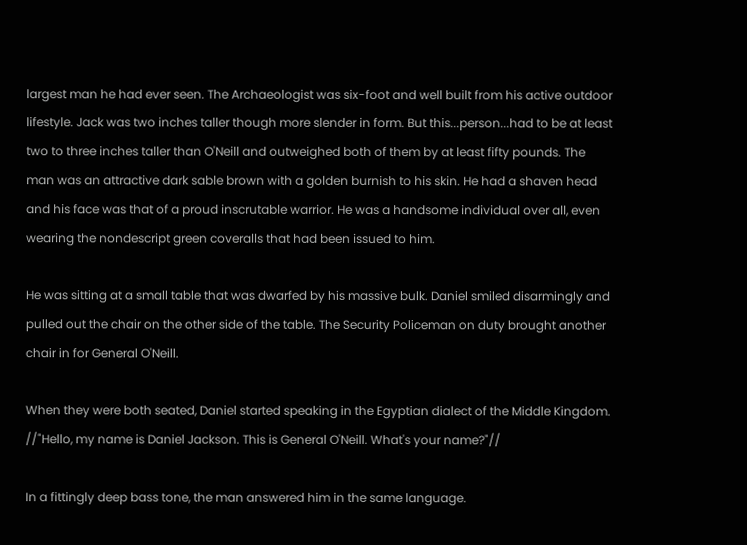largest man he had ever seen. The Archaeologist was six-foot and well built from his active outdoor lifestyle. Jack was two inches taller though more slender in form. But this...person...had to be at least two to three inches taller than O'Neill and outweighed both of them by at least fifty pounds. The man was an attractive dark sable brown with a golden burnish to his skin. He had a shaven head and his face was that of a proud inscrutable warrior. He was a handsome individual over all, even wearing the nondescript green coveralls that had been issued to him.

He was sitting at a small table that was dwarfed by his massive bulk. Daniel smiled disarmingly and pulled out the chair on the other side of the table. The Security Policeman on duty brought another chair in for General O'Neill.

When they were both seated, Daniel started speaking in the Egyptian dialect of the Middle Kingdom. //"Hello, my name is Daniel Jackson. This is General O'Neill. What's your name?"//

In a fittingly deep bass tone, the man answered him in the same language.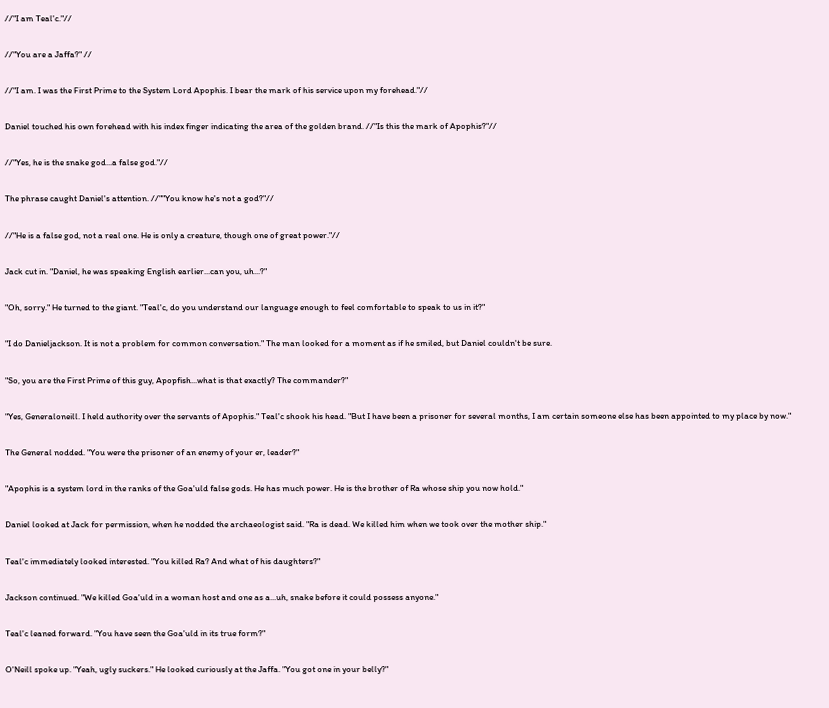//"I am Teal'c."//

//"You are a Jaffa?" //

//"I am. I was the First Prime to the System Lord Apophis. I bear the mark of his service upon my forehead."//

Daniel touched his own forehead with his index finger indicating the area of the golden brand. //"Is this the mark of Apophis?"//

//"Yes, he is the snake god...a false god."//

The phrase caught Daniel's attention. //""You know he's not a god?"//

//"He is a false god, not a real one. He is only a creature, though one of great power."//

Jack cut in. "Daniel, he was speaking English earlier...can you, uh...?"

"Oh, sorry." He turned to the giant. "Teal'c, do you understand our language enough to feel comfortable to speak to us in it?"

"I do Danieljackson. It is not a problem for common conversation." The man looked for a moment as if he smiled, but Daniel couldn't be sure.

"So, you are the First Prime of this guy, Apopfish...what is that exactly? The commander?"

"Yes, Generaloneill. I held authority over the servants of Apophis." Teal'c shook his head. "But I have been a prisoner for several months, I am certain someone else has been appointed to my place by now."

The General nodded. "You were the prisoner of an enemy of your er, leader?"

"Apophis is a system lord in the ranks of the Goa'uld false gods. He has much power. He is the brother of Ra whose ship you now hold."

Daniel looked at Jack for permission, when he nodded the archaeologist said. "Ra is dead. We killed him when we took over the mother ship."

Teal'c immediately looked interested. "You killed Ra? And what of his daughters?"

Jackson continued. "We killed Goa'uld in a woman host and one as a...uh, snake before it could possess anyone."

Teal'c leaned forward. "You have seen the Goa'uld in its true form?"

O'Neill spoke up. "Yeah, ugly suckers." He looked curiously at the Jaffa. "You got one in your belly?"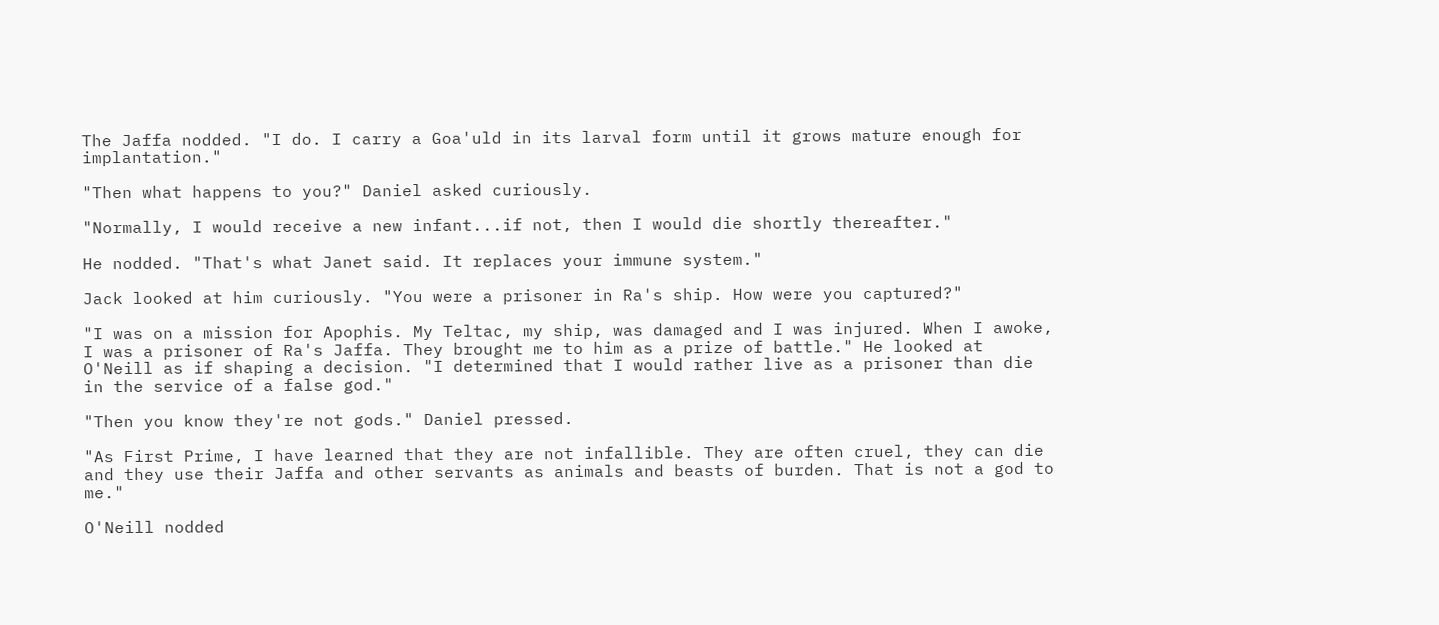The Jaffa nodded. "I do. I carry a Goa'uld in its larval form until it grows mature enough for implantation."

"Then what happens to you?" Daniel asked curiously.

"Normally, I would receive a new infant...if not, then I would die shortly thereafter."

He nodded. "That's what Janet said. It replaces your immune system."

Jack looked at him curiously. "You were a prisoner in Ra's ship. How were you captured?"

"I was on a mission for Apophis. My Teltac, my ship, was damaged and I was injured. When I awoke, I was a prisoner of Ra's Jaffa. They brought me to him as a prize of battle." He looked at O'Neill as if shaping a decision. "I determined that I would rather live as a prisoner than die in the service of a false god."

"Then you know they're not gods." Daniel pressed.

"As First Prime, I have learned that they are not infallible. They are often cruel, they can die and they use their Jaffa and other servants as animals and beasts of burden. That is not a god to me."

O'Neill nodded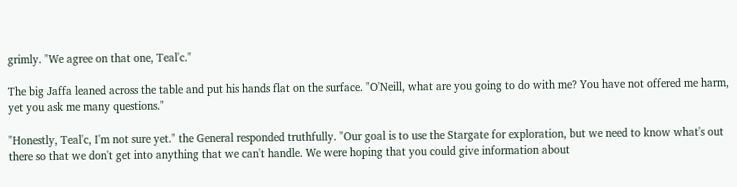grimly. "We agree on that one, Teal'c."

The big Jaffa leaned across the table and put his hands flat on the surface. "O'Neill, what are you going to do with me? You have not offered me harm, yet you ask me many questions."

"Honestly, Teal'c, I'm not sure yet." the General responded truthfully. "Our goal is to use the Stargate for exploration, but we need to know what's out there so that we don't get into anything that we can't handle. We were hoping that you could give information about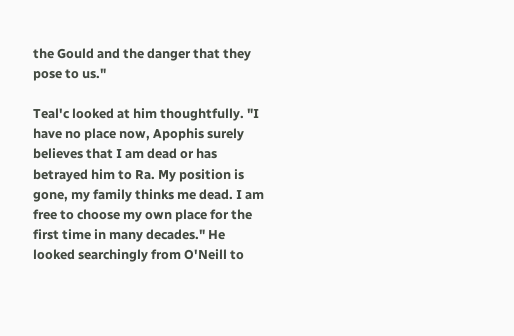the Gould and the danger that they pose to us."

Teal'c looked at him thoughtfully. "I have no place now, Apophis surely believes that I am dead or has betrayed him to Ra. My position is gone, my family thinks me dead. I am free to choose my own place for the first time in many decades." He looked searchingly from O'Neill to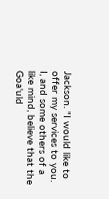Jackson. "I would like to offer my services to you. I, and some others of a like mind, believe that the Goa'uld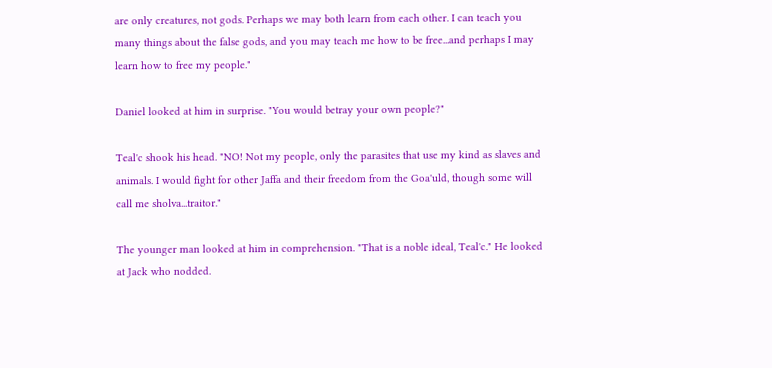are only creatures, not gods. Perhaps we may both learn from each other. I can teach you many things about the false gods, and you may teach me how to be free...and perhaps I may learn how to free my people."

Daniel looked at him in surprise. "You would betray your own people?"

Teal'c shook his head. "NO! Not my people, only the parasites that use my kind as slaves and animals. I would fight for other Jaffa and their freedom from the Goa'uld, though some will call me sholva...traitor."

The younger man looked at him in comprehension. "That is a noble ideal, Teal'c." He looked at Jack who nodded.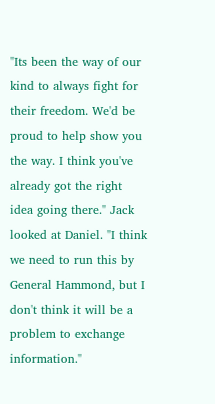"Its been the way of our kind to always fight for their freedom. We'd be proud to help show you the way. I think you've already got the right idea going there." Jack looked at Daniel. "I think we need to run this by General Hammond, but I don't think it will be a problem to exchange information."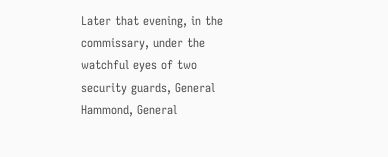Later that evening, in the commissary, under the watchful eyes of two security guards, General Hammond, General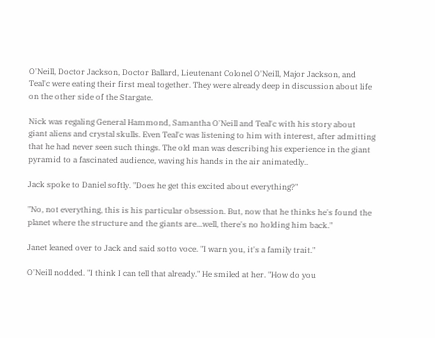O'Neill, Doctor Jackson, Doctor Ballard, Lieutenant Colonel O'Neill, Major Jackson, and Teal'c were eating their first meal together. They were already deep in discussion about life on the other side of the Stargate.

Nick was regaling General Hammond, Samantha O'Neill and Teal'c with his story about giant aliens and crystal skulls. Even Teal'c was listening to him with interest, after admitting that he had never seen such things. The old man was describing his experience in the giant pyramid to a fascinated audience, waving his hands in the air animatedly..

Jack spoke to Daniel softly. "Does he get this excited about everything?"

"No, not everything, this is his particular obsession. But, now that he thinks he's found the planet where the structure and the giants are...well, there's no holding him back."

Janet leaned over to Jack and said sotto voce. "I warn you, it's a family trait."

O'Neill nodded. "I think I can tell that already." He smiled at her. "How do you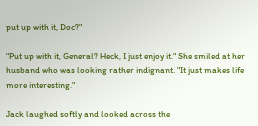put up with it, Doc?"

"Put up with it, General? Heck, I just enjoy it." She smiled at her husband who was looking rather indignant. "It just makes life more interesting."

Jack laughed softly and looked across the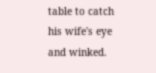table to catch his wife's eye and winked.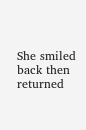She smiled back then returned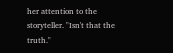her attention to the storyteller. "Isn't that the truth."